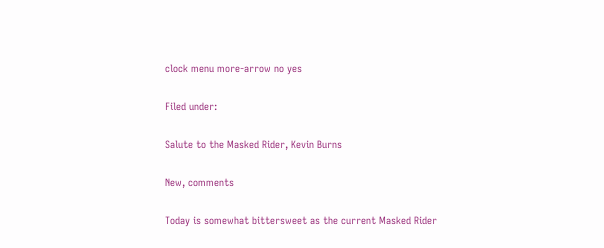clock menu more-arrow no yes

Filed under:

Salute to the Masked Rider, Kevin Burns

New, comments

Today is somewhat bittersweet as the current Masked Rider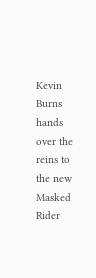Kevin Burns hands over the reins to the new Masked Rider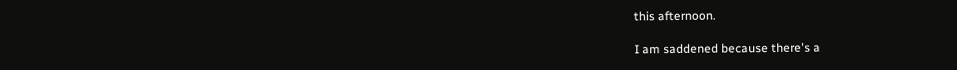this afternoon.

I am saddened because there's a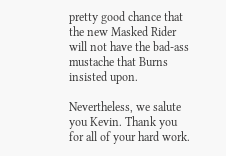pretty good chance that the new Masked Rider will not have the bad-ass mustache that Burns insisted upon.

Nevertheless, we salute you Kevin. Thank you for all of your hard work.